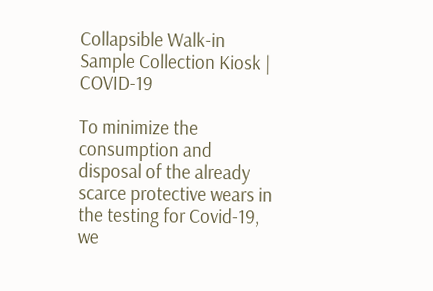Collapsible Walk-in Sample Collection Kiosk | COVID-19

To minimize the consumption and disposal of the already scarce protective wears in the testing for Covid-19, we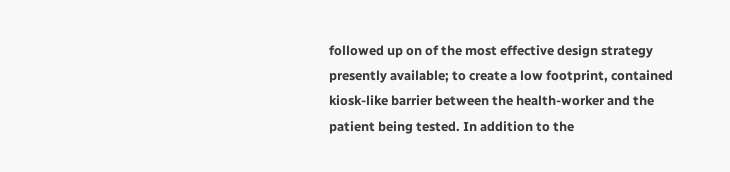followed up on of the most effective design strategy presently available; to create a low footprint, contained kiosk-like barrier between the health-worker and the patient being tested. In addition to the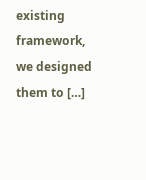existing framework, we designed them to […]